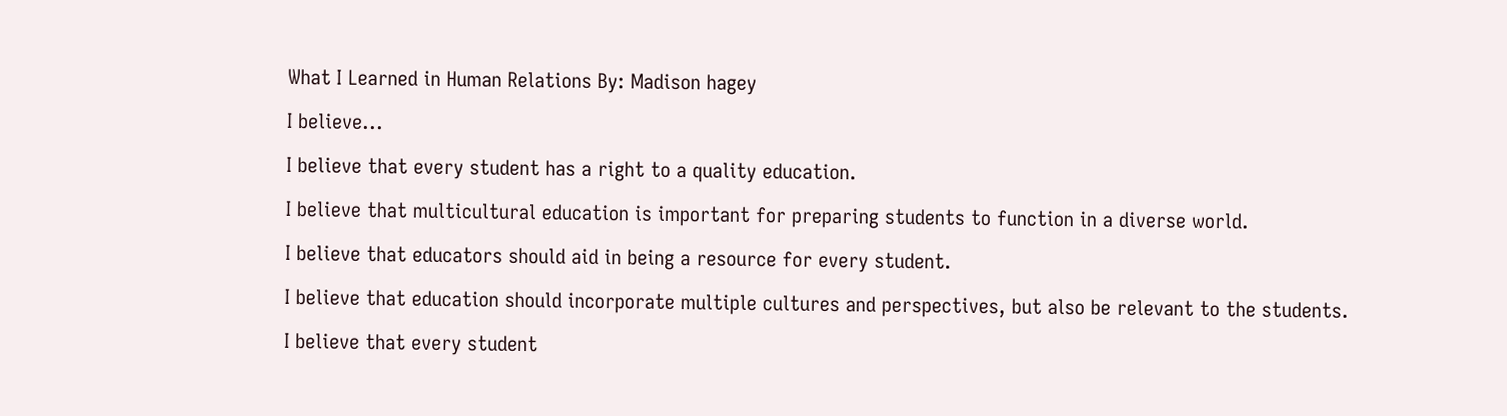What I Learned in Human Relations By: Madison hagey

I believe...

I believe that every student has a right to a quality education.

I believe that multicultural education is important for preparing students to function in a diverse world.

I believe that educators should aid in being a resource for every student.

I believe that education should incorporate multiple cultures and perspectives, but also be relevant to the students.

I believe that every student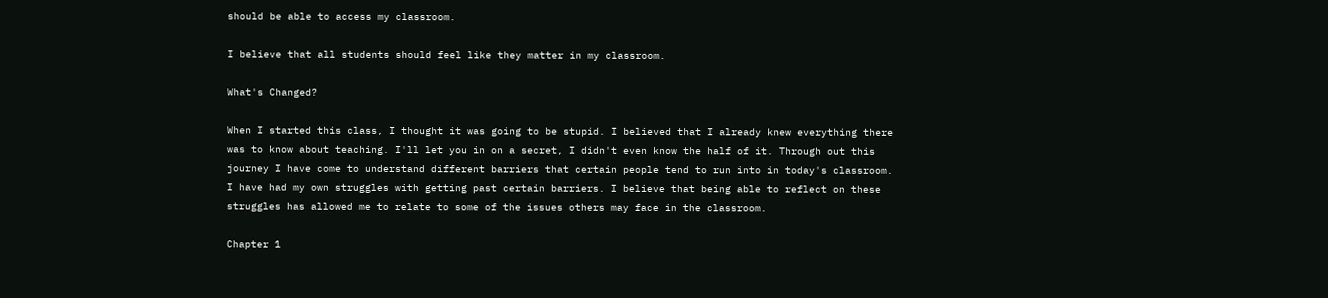should be able to access my classroom.

I believe that all students should feel like they matter in my classroom.

What's Changed?

When I started this class, I thought it was going to be stupid. I believed that I already knew everything there was to know about teaching. I'll let you in on a secret, I didn't even know the half of it. Through out this journey I have come to understand different barriers that certain people tend to run into in today's classroom. I have had my own struggles with getting past certain barriers. I believe that being able to reflect on these struggles has allowed me to relate to some of the issues others may face in the classroom.

Chapter 1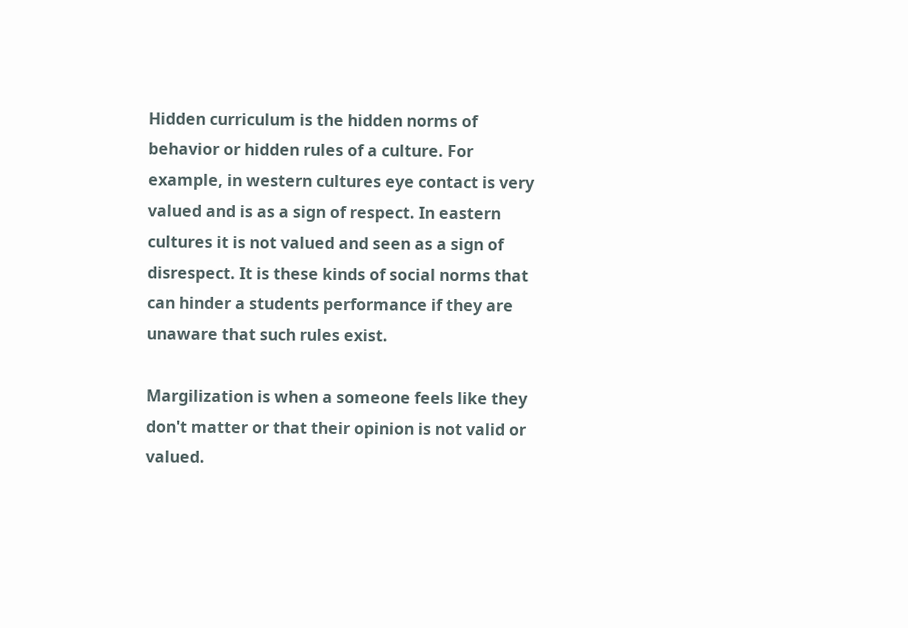Hidden curriculum is the hidden norms of behavior or hidden rules of a culture. For example, in western cultures eye contact is very valued and is as a sign of respect. In eastern cultures it is not valued and seen as a sign of disrespect. It is these kinds of social norms that can hinder a students performance if they are unaware that such rules exist.

Margilization is when a someone feels like they don't matter or that their opinion is not valid or valued.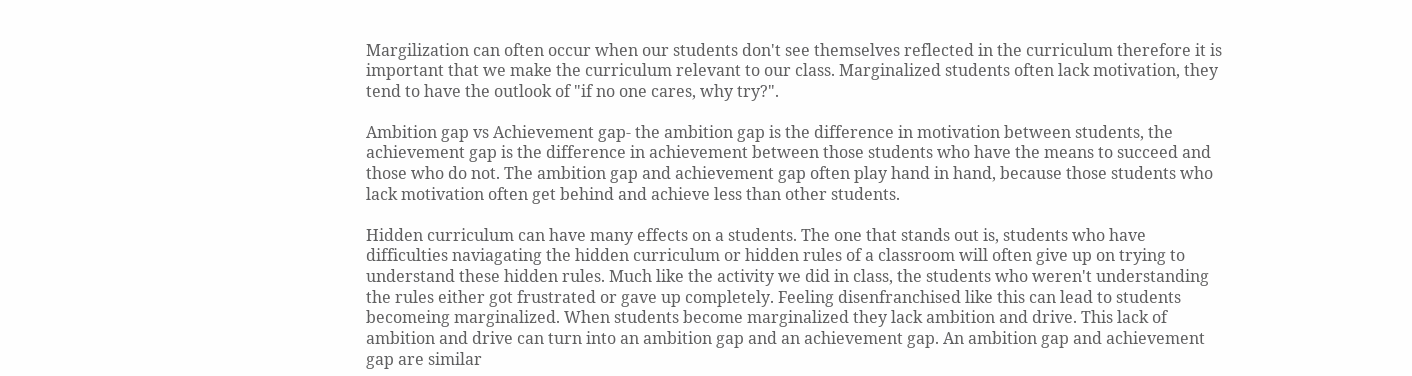Margilization can often occur when our students don't see themselves reflected in the curriculum therefore it is important that we make the curriculum relevant to our class. Marginalized students often lack motivation, they tend to have the outlook of "if no one cares, why try?".

Ambition gap vs Achievement gap- the ambition gap is the difference in motivation between students, the achievement gap is the difference in achievement between those students who have the means to succeed and those who do not. The ambition gap and achievement gap often play hand in hand, because those students who lack motivation often get behind and achieve less than other students.

Hidden curriculum can have many effects on a students. The one that stands out is, students who have difficulties naviagating the hidden curriculum or hidden rules of a classroom will often give up on trying to understand these hidden rules. Much like the activity we did in class, the students who weren't understanding the rules either got frustrated or gave up completely. Feeling disenfranchised like this can lead to students becomeing marginalized. When students become marginalized they lack ambition and drive. This lack of ambition and drive can turn into an ambition gap and an achievement gap. An ambition gap and achievement gap are similar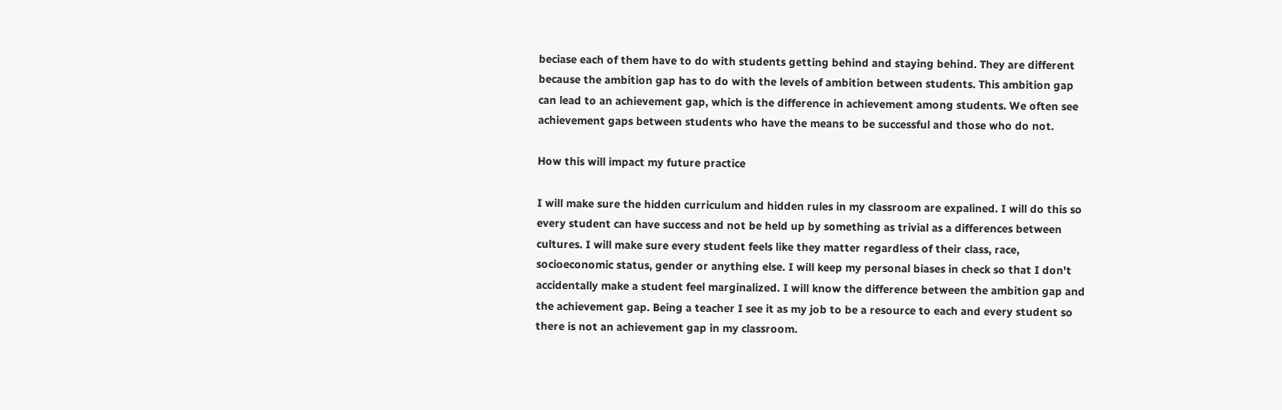beciase each of them have to do with students getting behind and staying behind. They are different because the ambition gap has to do with the levels of ambition between students. This ambition gap can lead to an achievement gap, which is the difference in achievement among students. We often see achievement gaps between students who have the means to be successful and those who do not.

How this will impact my future practice

I will make sure the hidden curriculum and hidden rules in my classroom are expalined. I will do this so every student can have success and not be held up by something as trivial as a differences between cultures. I will make sure every student feels like they matter regardless of their class, race, socioeconomic status, gender or anything else. I will keep my personal biases in check so that I don't accidentally make a student feel marginalized. I will know the difference between the ambition gap and the achievement gap. Being a teacher I see it as my job to be a resource to each and every student so there is not an achievement gap in my classroom.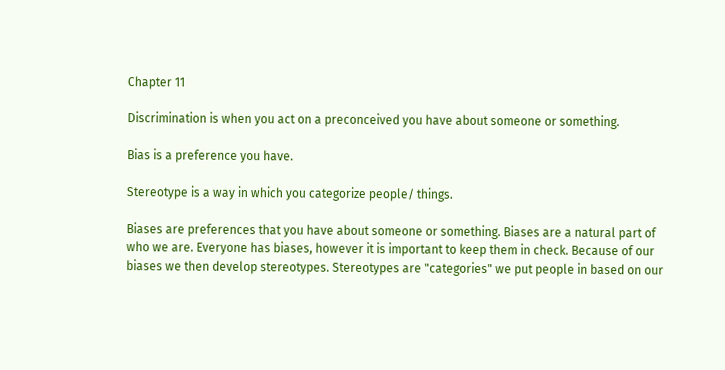Chapter 11

Discrimination is when you act on a preconceived you have about someone or something.

Bias is a preference you have.

Stereotype is a way in which you categorize people/ things.

Biases are preferences that you have about someone or something. Biases are a natural part of who we are. Everyone has biases, however it is important to keep them in check. Because of our biases we then develop stereotypes. Stereotypes are "categories" we put people in based on our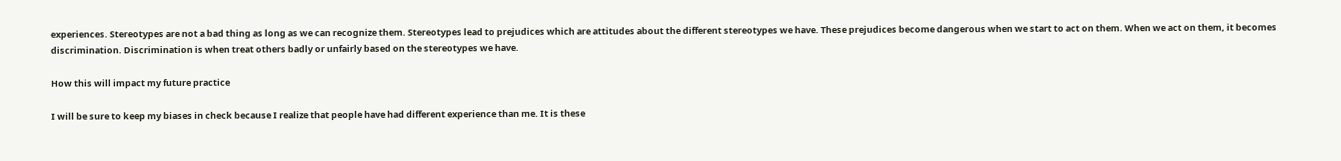experiences. Stereotypes are not a bad thing as long as we can recognize them. Stereotypes lead to prejudices which are attitudes about the different stereotypes we have. These prejudices become dangerous when we start to act on them. When we act on them, it becomes discrimination. Discrimination is when treat others badly or unfairly based on the stereotypes we have.

How this will impact my future practice

I will be sure to keep my biases in check because I realize that people have had different experience than me. It is these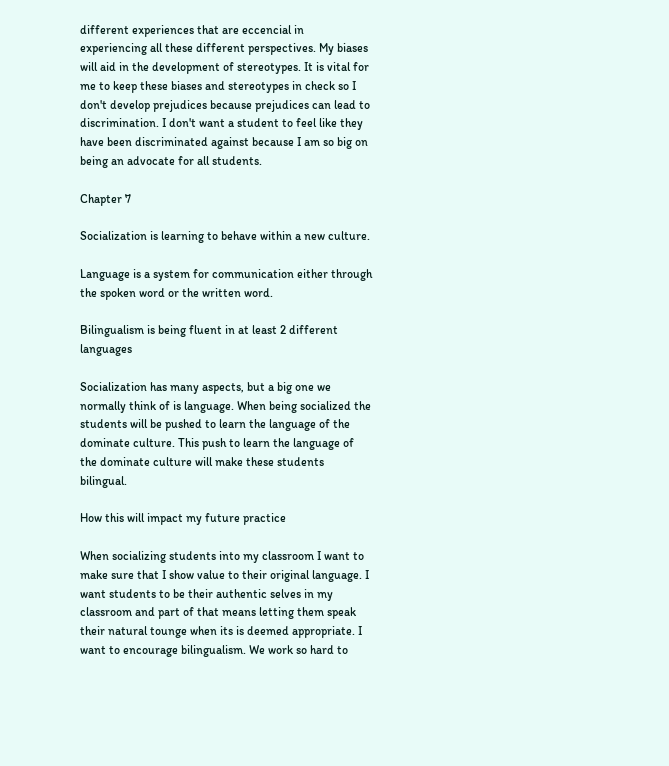different experiences that are eccencial in experiencing all these different perspectives. My biases will aid in the development of stereotypes. It is vital for me to keep these biases and stereotypes in check so I don't develop prejudices because prejudices can lead to discrimination. I don't want a student to feel like they have been discriminated against because I am so big on being an advocate for all students.

Chapter 7

Socialization is learning to behave within a new culture.

Language is a system for communication either through the spoken word or the written word.

Bilingualism is being fluent in at least 2 different languages

Socialization has many aspects, but a big one we normally think of is language. When being socialized the students will be pushed to learn the language of the dominate culture. This push to learn the language of the dominate culture will make these students bilingual.

How this will impact my future practice

When socializing students into my classroom I want to make sure that I show value to their original language. I want students to be their authentic selves in my classroom and part of that means letting them speak their natural tounge when its is deemed appropriate. I want to encourage bilingualism. We work so hard to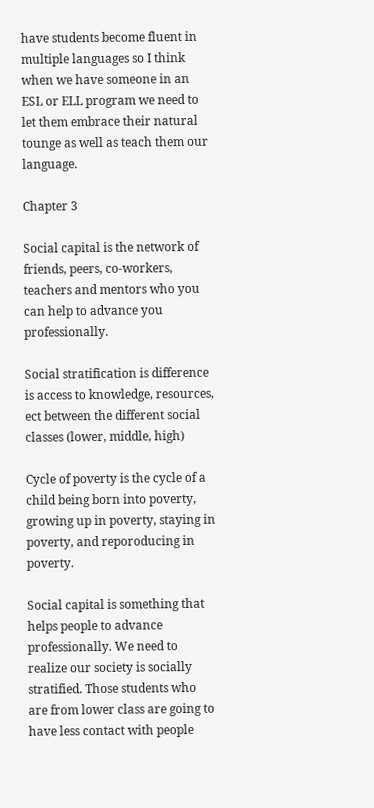have students become fluent in multiple languages so I think when we have someone in an ESL or ELL program we need to let them embrace their natural tounge as well as teach them our language.

Chapter 3

Social capital is the network of friends, peers, co-workers, teachers and mentors who you can help to advance you professionally.

Social stratification is difference is access to knowledge, resources, ect between the different social classes (lower, middle, high)

Cycle of poverty is the cycle of a child being born into poverty, growing up in poverty, staying in poverty, and reporoducing in poverty.

Social capital is something that helps people to advance professionally. We need to realize our society is socially stratified. Those students who are from lower class are going to have less contact with people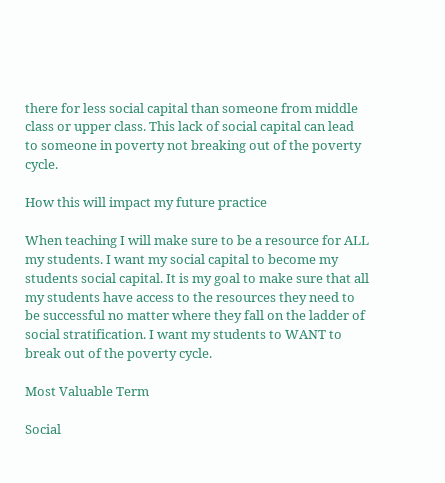there for less social capital than someone from middle class or upper class. This lack of social capital can lead to someone in poverty not breaking out of the poverty cycle.

How this will impact my future practice

When teaching I will make sure to be a resource for ALL my students. I want my social capital to become my students social capital. It is my goal to make sure that all my students have access to the resources they need to be successful no matter where they fall on the ladder of social stratification. I want my students to WANT to break out of the poverty cycle.

Most Valuable Term

Social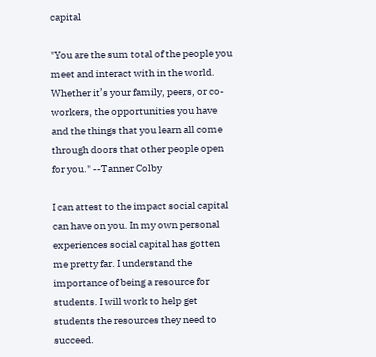capital

"You are the sum total of the people you meet and interact with in the world. Whether it’s your family, peers, or co-workers, the opportunities you have and the things that you learn all come through doors that other people open for you." --Tanner Colby

I can attest to the impact social capital can have on you. In my own personal experiences social capital has gotten me pretty far. I understand the importance of being a resource for students. I will work to help get students the resources they need to succeed.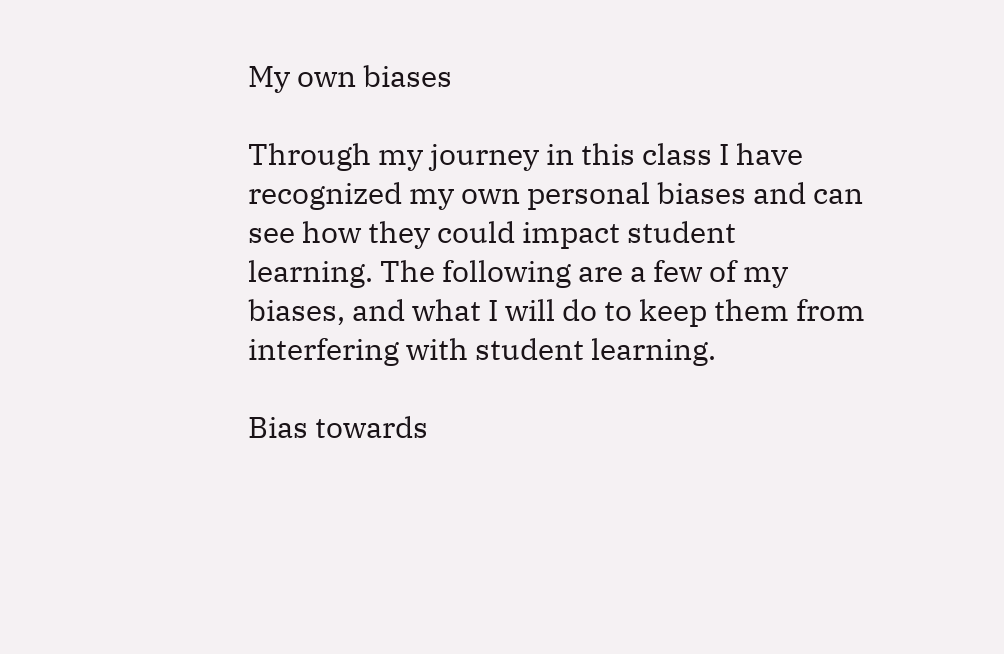My own biases

Through my journey in this class I have recognized my own personal biases and can see how they could impact student learning. The following are a few of my biases, and what I will do to keep them from interfering with student learning.

Bias towards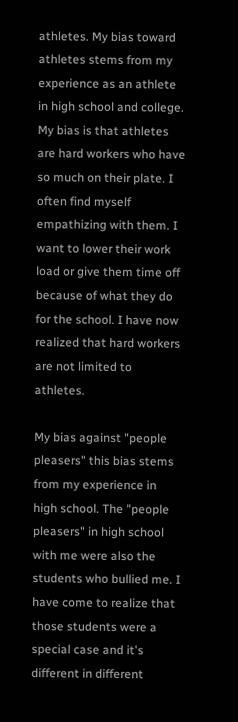athletes. My bias toward athletes stems from my experience as an athlete in high school and college. My bias is that athletes are hard workers who have so much on their plate. I often find myself empathizing with them. I want to lower their work load or give them time off because of what they do for the school. I have now realized that hard workers are not limited to athletes.

My bias against "people pleasers" this bias stems from my experience in high school. The "people pleasers" in high school with me were also the students who bullied me. I have come to realize that those students were a special case and it's different in different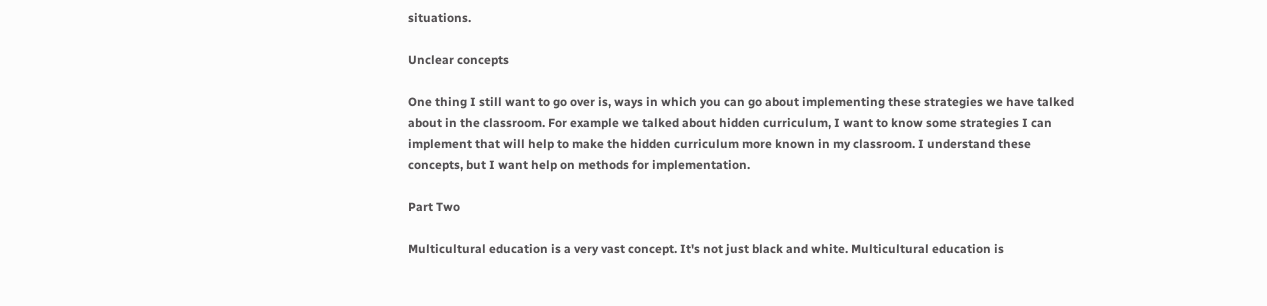situations.

Unclear concepts

One thing I still want to go over is, ways in which you can go about implementing these strategies we have talked about in the classroom. For example we talked about hidden curriculum, I want to know some strategies I can implement that will help to make the hidden curriculum more known in my classroom. I understand these concepts, but I want help on methods for implementation.

Part Two

Multicultural education is a very vast concept. It's not just black and white. Multicultural education is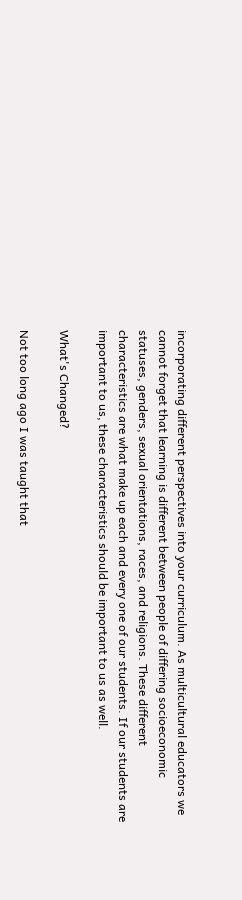incorporating different perspectives into your curriculum. As multicultural educators we cannot forget that learning is different between people of differing socioeconomic statuses, genders, sexual orientations, races, and religions. These different characteristics are what make up each and every one of our students. If our students are important to us, these characteristics should be important to us as well.

What's Changed?

Not too long ago I was taught that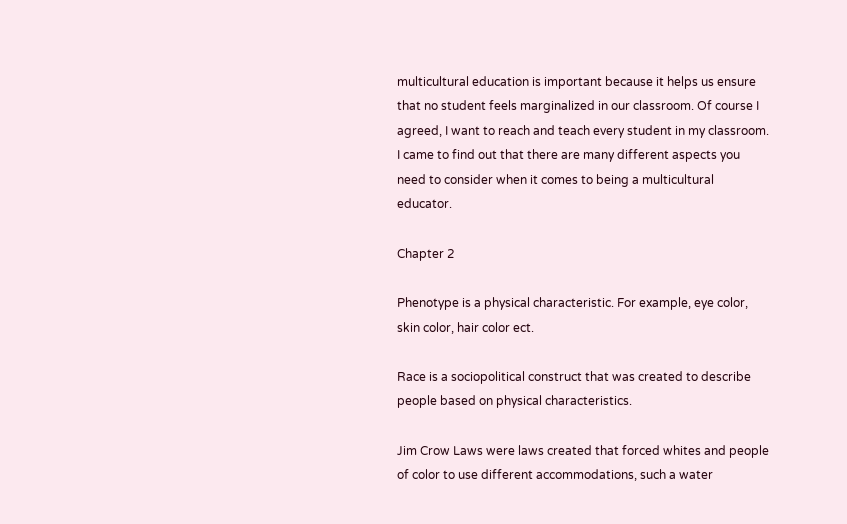multicultural education is important because it helps us ensure that no student feels marginalized in our classroom. Of course I agreed, I want to reach and teach every student in my classroom. I came to find out that there are many different aspects you need to consider when it comes to being a multicultural educator.

Chapter 2

Phenotype is a physical characteristic. For example, eye color, skin color, hair color ect.

Race is a sociopolitical construct that was created to describe people based on physical characteristics.

Jim Crow Laws were laws created that forced whites and people of color to use different accommodations, such a water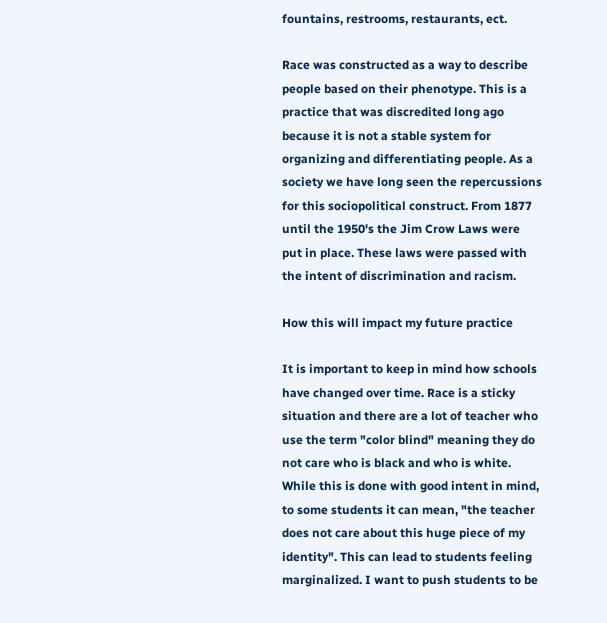fountains, restrooms, restaurants, ect.

Race was constructed as a way to describe people based on their phenotype. This is a practice that was discredited long ago because it is not a stable system for organizing and differentiating people. As a society we have long seen the repercussions for this sociopolitical construct. From 1877 until the 1950's the Jim Crow Laws were put in place. These laws were passed with the intent of discrimination and racism.

How this will impact my future practice

It is important to keep in mind how schools have changed over time. Race is a sticky situation and there are a lot of teacher who use the term "color blind" meaning they do not care who is black and who is white. While this is done with good intent in mind, to some students it can mean, "the teacher does not care about this huge piece of my identity". This can lead to students feeling marginalized. I want to push students to be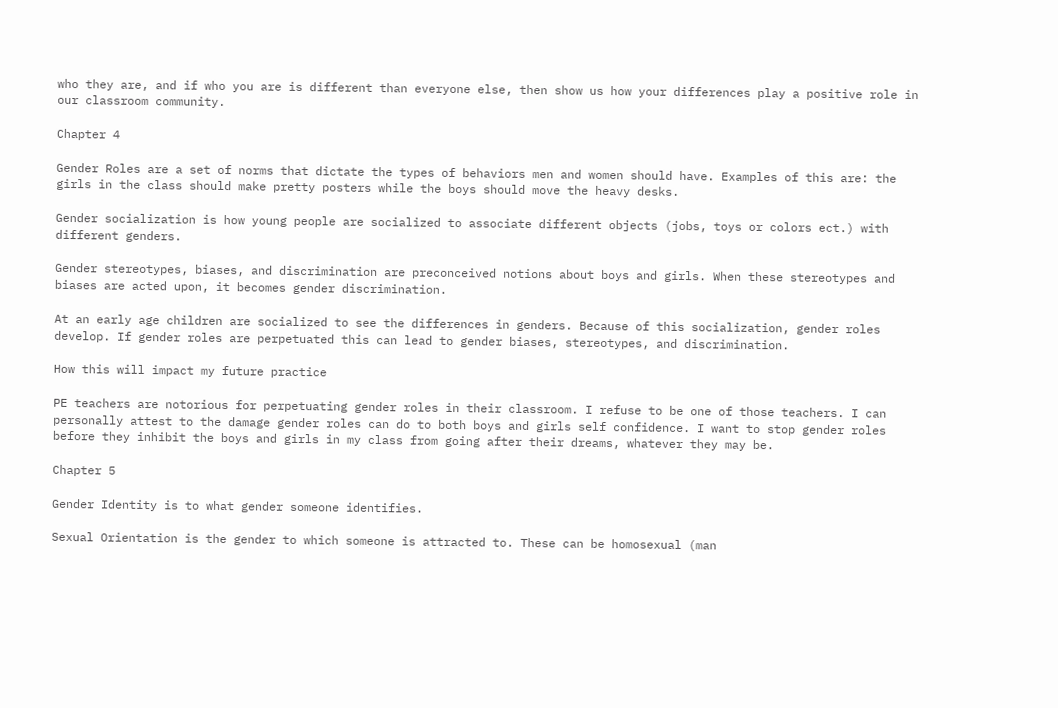who they are, and if who you are is different than everyone else, then show us how your differences play a positive role in our classroom community.

Chapter 4

Gender Roles are a set of norms that dictate the types of behaviors men and women should have. Examples of this are: the girls in the class should make pretty posters while the boys should move the heavy desks.

Gender socialization is how young people are socialized to associate different objects (jobs, toys or colors ect.) with different genders.

Gender stereotypes, biases, and discrimination are preconceived notions about boys and girls. When these stereotypes and biases are acted upon, it becomes gender discrimination.

At an early age children are socialized to see the differences in genders. Because of this socialization, gender roles develop. If gender roles are perpetuated this can lead to gender biases, stereotypes, and discrimination.

How this will impact my future practice

PE teachers are notorious for perpetuating gender roles in their classroom. I refuse to be one of those teachers. I can personally attest to the damage gender roles can do to both boys and girls self confidence. I want to stop gender roles before they inhibit the boys and girls in my class from going after their dreams, whatever they may be.

Chapter 5

Gender Identity is to what gender someone identifies.

Sexual Orientation is the gender to which someone is attracted to. These can be homosexual (man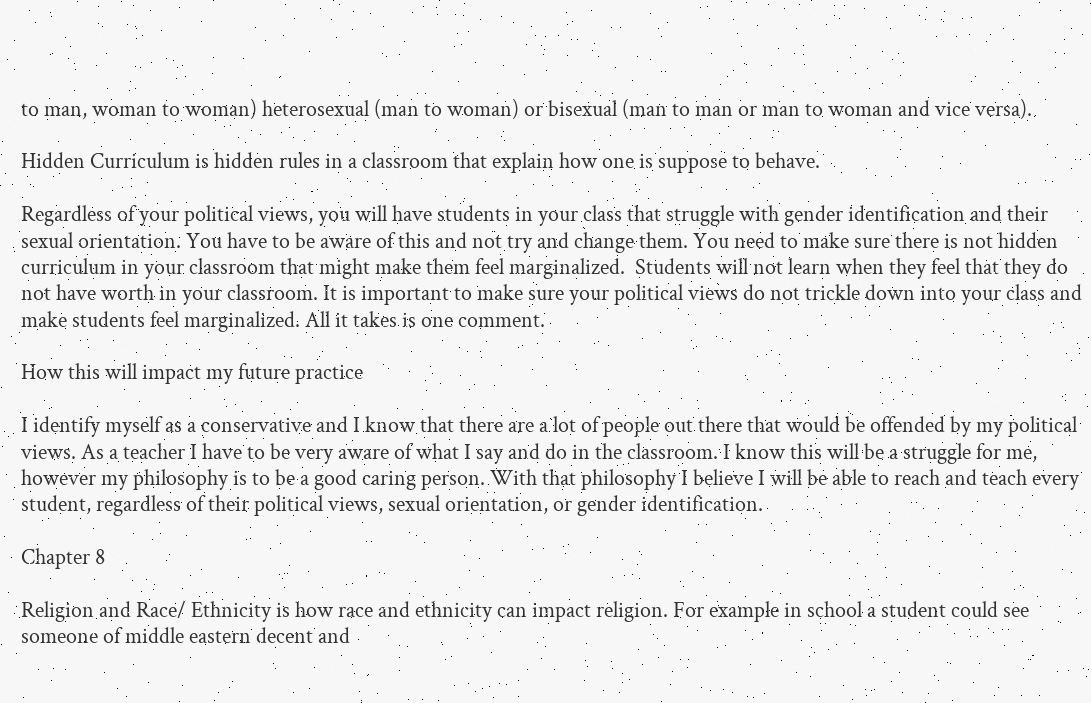to man, woman to woman) heterosexual (man to woman) or bisexual (man to man or man to woman and vice versa).

Hidden Curriculum is hidden rules in a classroom that explain how one is suppose to behave.

Regardless of your political views, you will have students in your class that struggle with gender identification and their sexual orientation. You have to be aware of this and not try and change them. You need to make sure there is not hidden curriculum in your classroom that might make them feel marginalized.  Students will not learn when they feel that they do not have worth in your classroom. It is important to make sure your political views do not trickle down into your class and make students feel marginalized. All it takes is one comment.

How this will impact my future practice

I identify myself as a conservative and I know that there are a lot of people out there that would be offended by my political views. As a teacher I have to be very aware of what I say and do in the classroom. I know this will be a struggle for me, however my philosophy is to be a good caring person. With that philosophy I believe I will be able to reach and teach every student, regardless of their political views, sexual orientation, or gender identification.

Chapter 8

Religion and Race/ Ethnicity is how race and ethnicity can impact religion. For example in school a student could see someone of middle eastern decent and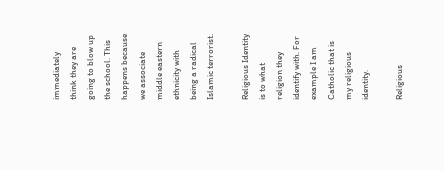immediately think they are going to blow up the school. This happens because we associate middle eastern ethnicity with being a radical Islamic terrorist.

Religious Identity is to what religion they identify with. For example I am Catholic that is my religious identity.

Religious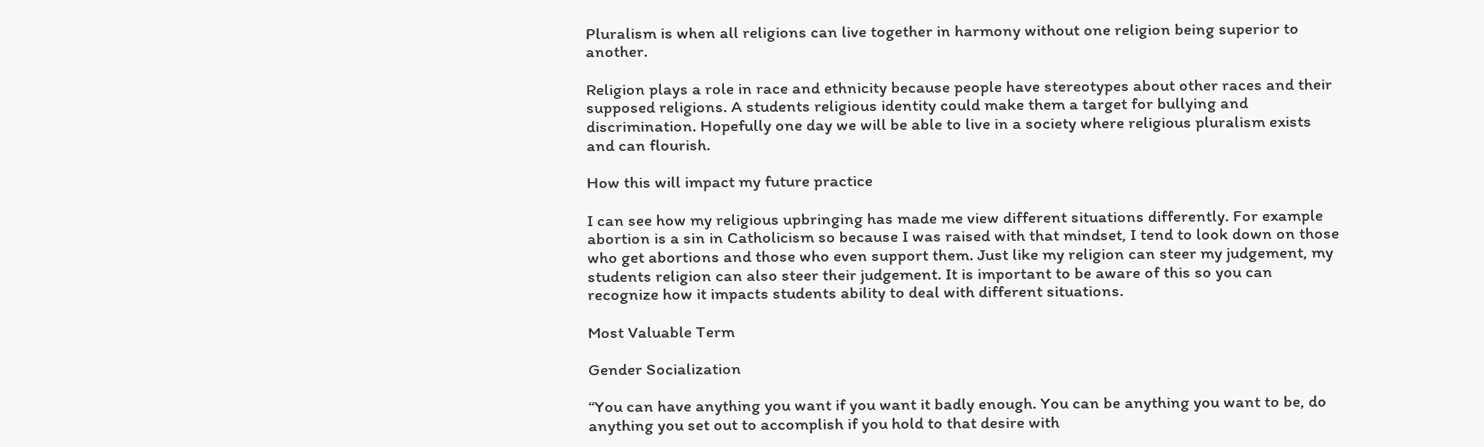Pluralism is when all religions can live together in harmony without one religion being superior to another.

Religion plays a role in race and ethnicity because people have stereotypes about other races and their supposed religions. A students religious identity could make them a target for bullying and discrimination. Hopefully one day we will be able to live in a society where religious pluralism exists and can flourish.

How this will impact my future practice

I can see how my religious upbringing has made me view different situations differently. For example abortion is a sin in Catholicism so because I was raised with that mindset, I tend to look down on those who get abortions and those who even support them. Just like my religion can steer my judgement, my students religion can also steer their judgement. It is important to be aware of this so you can recognize how it impacts students ability to deal with different situations.

Most Valuable Term

Gender Socialization

“You can have anything you want if you want it badly enough. You can be anything you want to be, do anything you set out to accomplish if you hold to that desire with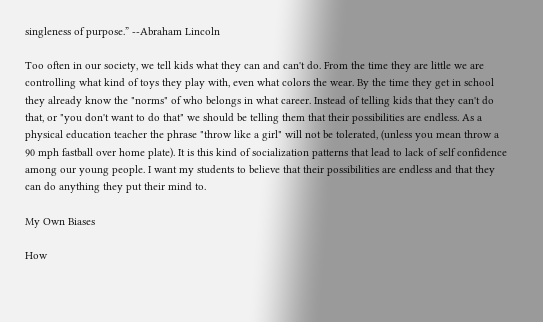singleness of purpose.” --Abraham Lincoln

Too often in our society, we tell kids what they can and can't do. From the time they are little we are controlling what kind of toys they play with, even what colors the wear. By the time they get in school they already know the "norms" of who belongs in what career. Instead of telling kids that they can't do that, or "you don't want to do that" we should be telling them that their possibilities are endless. As a physical education teacher the phrase "throw like a girl" will not be tolerated, (unless you mean throw a 90 mph fastball over home plate). It is this kind of socialization patterns that lead to lack of self confidence among our young people. I want my students to believe that their possibilities are endless and that they can do anything they put their mind to.

My Own Biases

How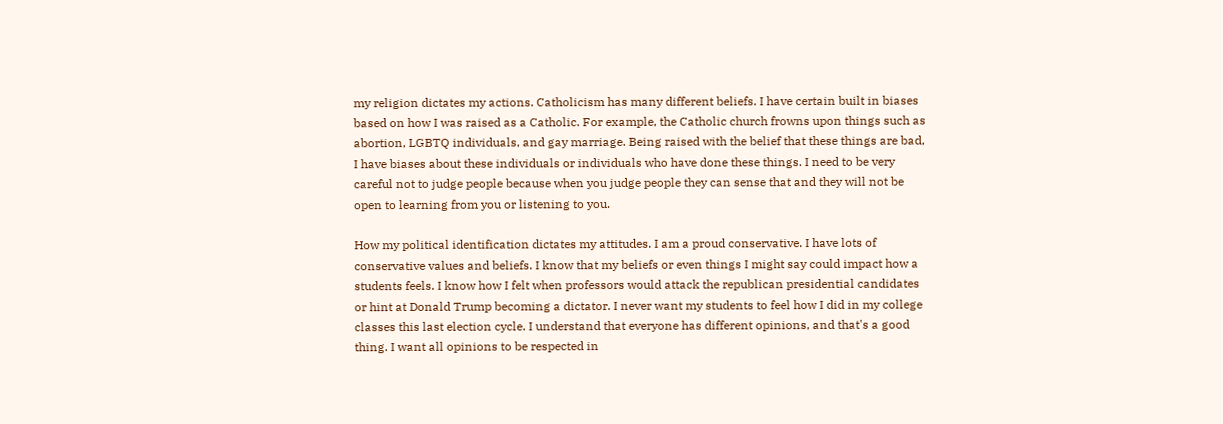my religion dictates my actions. Catholicism has many different beliefs. I have certain built in biases based on how I was raised as a Catholic. For example, the Catholic church frowns upon things such as abortion, LGBTQ individuals, and gay marriage. Being raised with the belief that these things are bad, I have biases about these individuals or individuals who have done these things. I need to be very careful not to judge people because when you judge people they can sense that and they will not be open to learning from you or listening to you.

How my political identification dictates my attitudes. I am a proud conservative. I have lots of conservative values and beliefs. I know that my beliefs or even things I might say could impact how a students feels. I know how I felt when professors would attack the republican presidential candidates or hint at Donald Trump becoming a dictator. I never want my students to feel how I did in my college classes this last election cycle. I understand that everyone has different opinions, and that's a good thing. I want all opinions to be respected in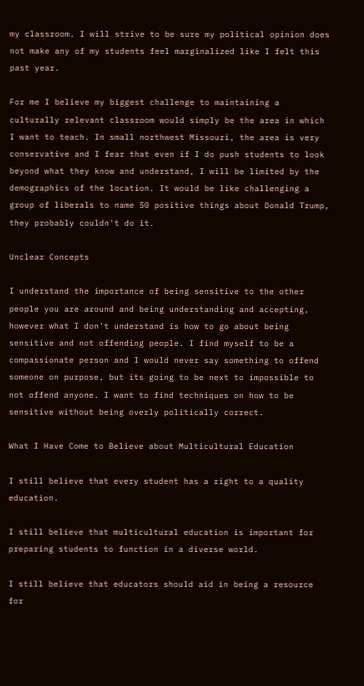my classroom. I will strive to be sure my political opinion does not make any of my students feel marginalized like I felt this past year.

For me I believe my biggest challenge to maintaining a culturally relevant classroom would simply be the area in which I want to teach. In small northwest Missouri, the area is very conservative and I fear that even if I do push students to look beyond what they know and understand, I will be limited by the demographics of the location. It would be like challenging a group of liberals to name 50 positive things about Donald Trump, they probably couldn't do it.

Unclear Concepts

I understand the importance of being sensitive to the other people you are around and being understanding and accepting, however what I don't understand is how to go about being sensitive and not offending people. I find myself to be a compassionate person and I would never say something to offend someone on purpose, but its going to be next to impossible to not offend anyone. I want to find techniques on how to be sensitive without being overly politically correct.

What I Have Come to Believe about Multicultural Education

I still believe that every student has a right to a quality education.

I still believe that multicultural education is important for preparing students to function in a diverse world.

I still believe that educators should aid in being a resource for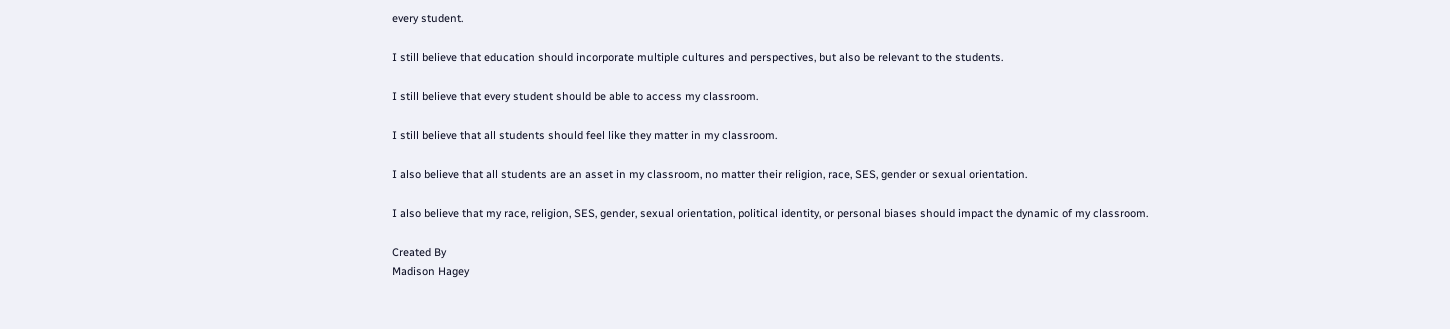every student.

I still believe that education should incorporate multiple cultures and perspectives, but also be relevant to the students.

I still believe that every student should be able to access my classroom.

I still believe that all students should feel like they matter in my classroom.

I also believe that all students are an asset in my classroom, no matter their religion, race, SES, gender or sexual orientation.

I also believe that my race, religion, SES, gender, sexual orientation, political identity, or personal biases should impact the dynamic of my classroom.

Created By
Madison Hagey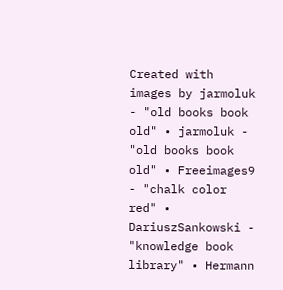Created with images by jarmoluk - "old books book old" • jarmoluk - "old books book old" • Freeimages9 - "chalk color red" • DariuszSankowski - "knowledge book library" • Hermann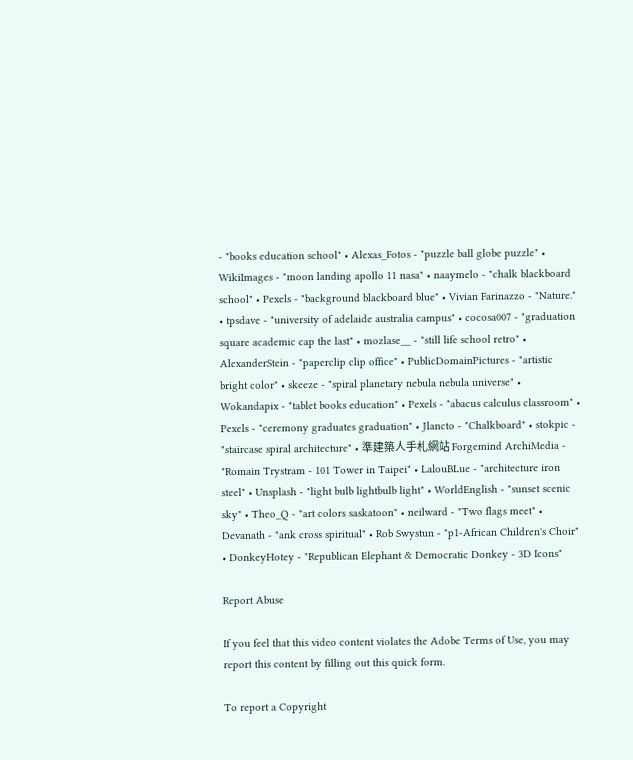- "books education school" • Alexas_Fotos - "puzzle ball globe puzzle" • WikiImages - "moon landing apollo 11 nasa" • naaymelo - "chalk blackboard school" • Pexels - "background blackboard blue" • Vivian Farinazzo - "Nature." • tpsdave - "university of adelaide australia campus" • cocosa007 - "graduation square academic cap the last" • mozlase__ - "still life school retro" • AlexanderStein - "paperclip clip office" • PublicDomainPictures - "artistic bright color" • skeeze - "spiral planetary nebula nebula universe" • Wokandapix - "tablet books education" • Pexels - "abacus calculus classroom" • Pexels - "ceremony graduates graduation" • Jlancto - "Chalkboard" • stokpic - "staircase spiral architecture" • 準建築人手札網站 Forgemind ArchiMedia - "Romain Trystram - 101 Tower in Taipei" • LalouBLue - "architecture iron steel" • Unsplash - "light bulb lightbulb light" • WorldEnglish - "sunset scenic sky" • Theo_Q - "art colors saskatoon" • neilward - "Two flags meet" • Devanath - "ank cross spiritual" • Rob Swystun - "p1-African Children's Choir" • DonkeyHotey - "Republican Elephant & Democratic Donkey - 3D Icons"

Report Abuse

If you feel that this video content violates the Adobe Terms of Use, you may report this content by filling out this quick form.

To report a Copyright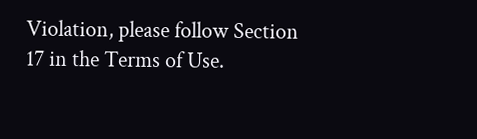Violation, please follow Section 17 in the Terms of Use.